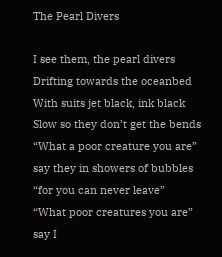The Pearl Divers

I see them, the pearl divers
Drifting towards the oceanbed
With suits jet black, ink black
Slow so they don’t get the bends
“What a poor creature you are” say they in showers of bubbles
“for you can never leave”
“What poor creatures you are” say I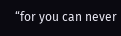“for you can never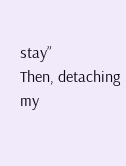stay”
Then, detaching my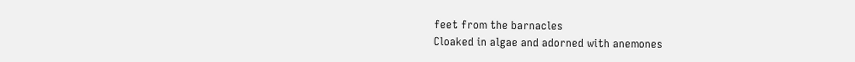feet from the barnacles
Cloaked in algae and adorned with anemones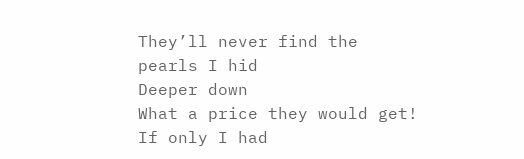They’ll never find the pearls I hid
Deeper down
What a price they would get!
If only I had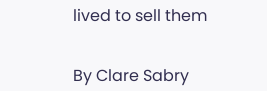lived to sell them


By Clare Sabry